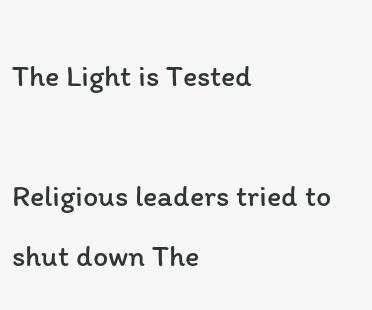The Light is Tested

Religious leaders tried to shut down The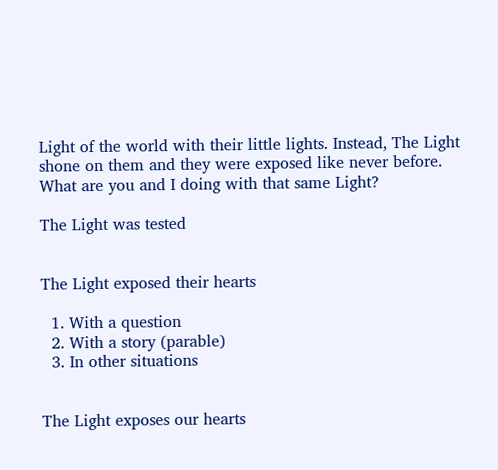Light of the world with their little lights. Instead, The Light shone on them and they were exposed like never before. What are you and I doing with that same Light?

The Light was tested


The Light exposed their hearts

  1. With a question
  2. With a story (parable)
  3. In other situations


The Light exposes our hearts